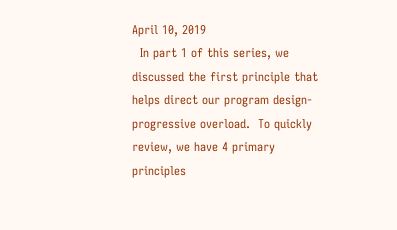April 10, 2019
  In part 1 of this series, we discussed the first principle that helps direct our program design- progressive overload.  To quickly review, we have 4 primary principles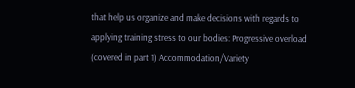that help us organize and make decisions with regards to applying training stress to our bodies: Progressive overload (covered in part 1) Accommodation/Variety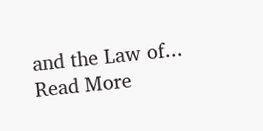and the Law of...
Read More